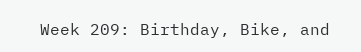Week 209: Birthday, Bike, and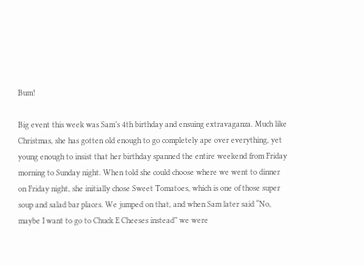Bum!

Big event this week was Sam’s 4th birthday and ensuing extravaganza. Much like Christmas, she has gotten old enough to go completely ape over everything, yet young enough to insist that her birthday spanned the entire weekend from Friday morning to Sunday night. When told she could choose where we went to dinner on Friday night, she initially chose Sweet Tomatoes, which is one of those super soup and salad bar places. We jumped on that, and when Sam later said “No, maybe I want to go to Chuck E Cheeses instead” we were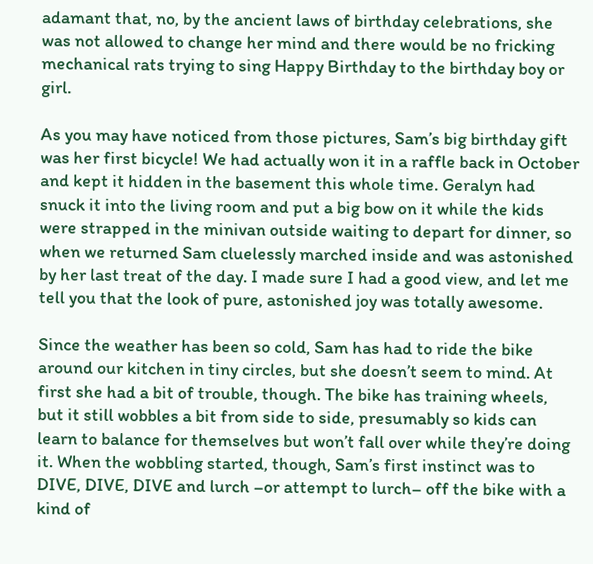adamant that, no, by the ancient laws of birthday celebrations, she was not allowed to change her mind and there would be no fricking mechanical rats trying to sing Happy Birthday to the birthday boy or girl.

As you may have noticed from those pictures, Sam’s big birthday gift was her first bicycle! We had actually won it in a raffle back in October and kept it hidden in the basement this whole time. Geralyn had snuck it into the living room and put a big bow on it while the kids were strapped in the minivan outside waiting to depart for dinner, so when we returned Sam cluelessly marched inside and was astonished by her last treat of the day. I made sure I had a good view, and let me tell you that the look of pure, astonished joy was totally awesome.

Since the weather has been so cold, Sam has had to ride the bike around our kitchen in tiny circles, but she doesn’t seem to mind. At first she had a bit of trouble, though. The bike has training wheels, but it still wobbles a bit from side to side, presumably so kids can learn to balance for themselves but won’t fall over while they’re doing it. When the wobbling started, though, Sam’s first instinct was to DIVE, DIVE, DIVE and lurch –or attempt to lurch– off the bike with a kind of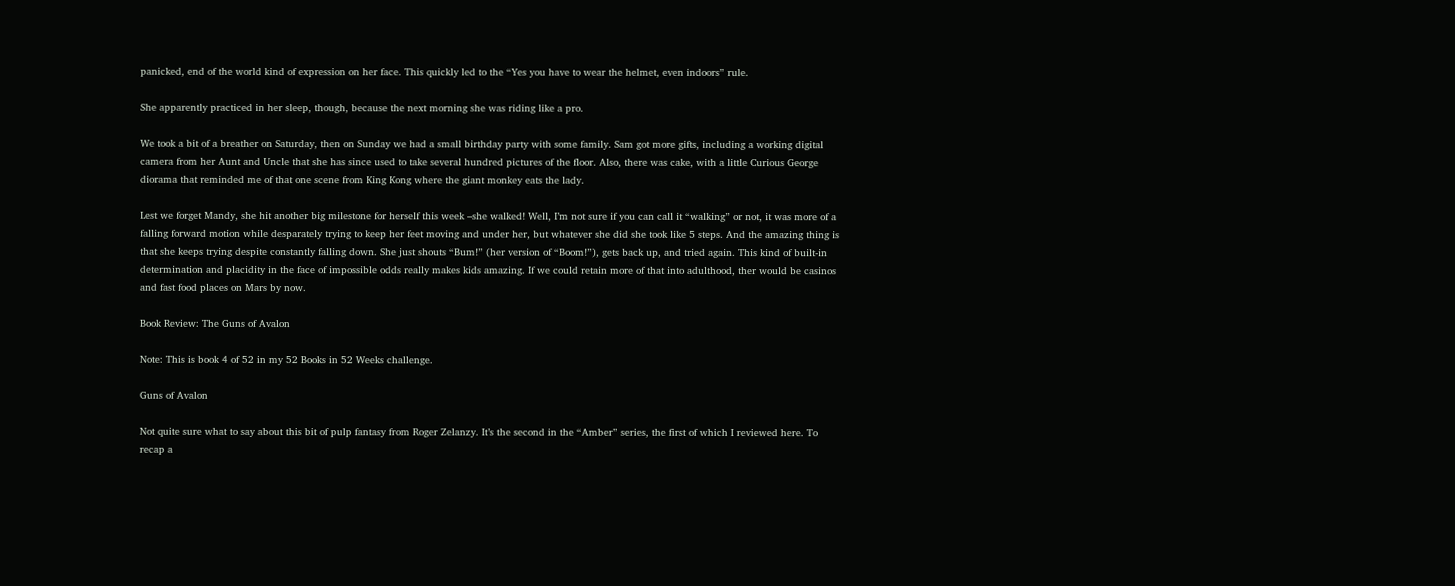panicked, end of the world kind of expression on her face. This quickly led to the “Yes you have to wear the helmet, even indoors” rule.

She apparently practiced in her sleep, though, because the next morning she was riding like a pro.

We took a bit of a breather on Saturday, then on Sunday we had a small birthday party with some family. Sam got more gifts, including a working digital camera from her Aunt and Uncle that she has since used to take several hundred pictures of the floor. Also, there was cake, with a little Curious George diorama that reminded me of that one scene from King Kong where the giant monkey eats the lady.

Lest we forget Mandy, she hit another big milestone for herself this week –she walked! Well, I’m not sure if you can call it “walking” or not, it was more of a falling forward motion while desparately trying to keep her feet moving and under her, but whatever she did she took like 5 steps. And the amazing thing is that she keeps trying despite constantly falling down. She just shouts “Bum!” (her version of “Boom!”), gets back up, and tried again. This kind of built-in determination and placidity in the face of impossible odds really makes kids amazing. If we could retain more of that into adulthood, ther would be casinos and fast food places on Mars by now.

Book Review: The Guns of Avalon

Note: This is book 4 of 52 in my 52 Books in 52 Weeks challenge.

Guns of Avalon

Not quite sure what to say about this bit of pulp fantasy from Roger Zelanzy. It’s the second in the “Amber” series, the first of which I reviewed here. To recap a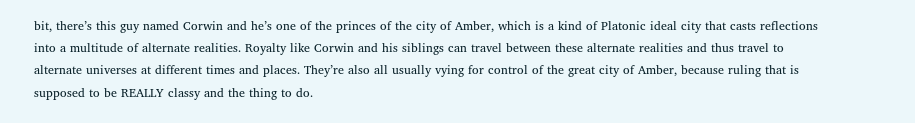bit, there’s this guy named Corwin and he’s one of the princes of the city of Amber, which is a kind of Platonic ideal city that casts reflections into a multitude of alternate realities. Royalty like Corwin and his siblings can travel between these alternate realities and thus travel to alternate universes at different times and places. They’re also all usually vying for control of the great city of Amber, because ruling that is supposed to be REALLY classy and the thing to do.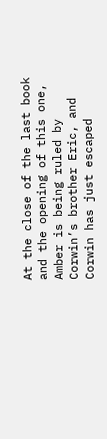At the close of the last book and the opening of this one, Amber is being ruled by Corwin’s brother Eric, and Corwin has just escaped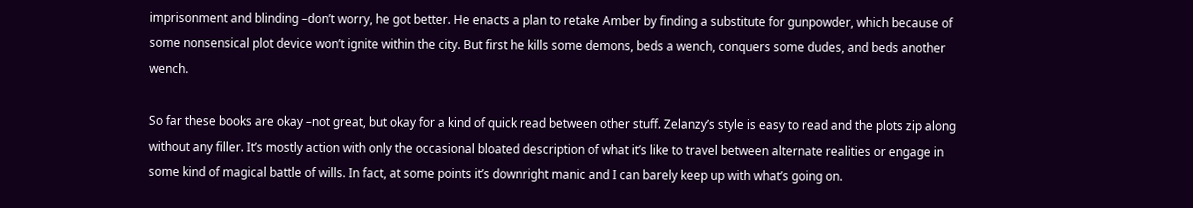imprisonment and blinding –don’t worry, he got better. He enacts a plan to retake Amber by finding a substitute for gunpowder, which because of some nonsensical plot device won’t ignite within the city. But first he kills some demons, beds a wench, conquers some dudes, and beds another wench.

So far these books are okay –not great, but okay for a kind of quick read between other stuff. Zelanzy’s style is easy to read and the plots zip along without any filler. It’s mostly action with only the occasional bloated description of what it’s like to travel between alternate realities or engage in some kind of magical battle of wills. In fact, at some points it’s downright manic and I can barely keep up with what’s going on.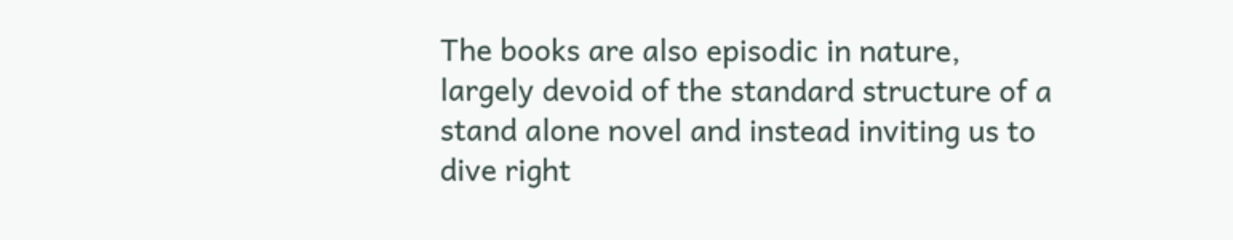The books are also episodic in nature, largely devoid of the standard structure of a stand alone novel and instead inviting us to dive right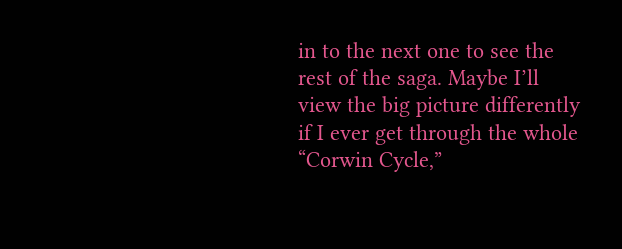in to the next one to see the rest of the saga. Maybe I’ll view the big picture differently if I ever get through the whole “Corwin Cycle,”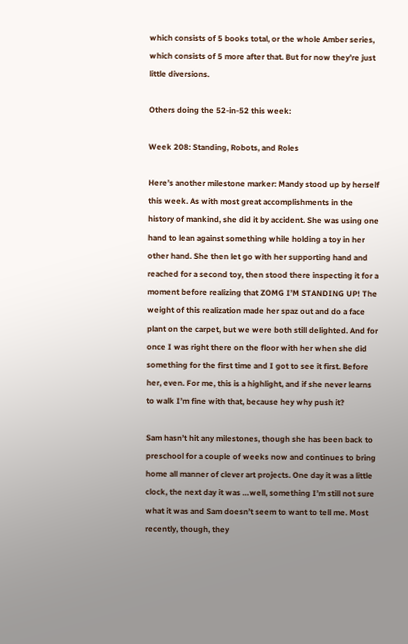which consists of 5 books total, or the whole Amber series, which consists of 5 more after that. But for now they’re just little diversions.

Others doing the 52-in-52 this week:

Week 208: Standing, Robots, and Roles

Here’s another milestone marker: Mandy stood up by herself this week. As with most great accomplishments in the history of mankind, she did it by accident. She was using one hand to lean against something while holding a toy in her other hand. She then let go with her supporting hand and reached for a second toy, then stood there inspecting it for a moment before realizing that ZOMG I’M STANDING UP! The weight of this realization made her spaz out and do a face plant on the carpet, but we were both still delighted. And for once I was right there on the floor with her when she did something for the first time and I got to see it first. Before her, even. For me, this is a highlight, and if she never learns to walk I’m fine with that, because hey why push it?

Sam hasn’t hit any milestones, though she has been back to preschool for a couple of weeks now and continues to bring home all manner of clever art projects. One day it was a little clock, the next day it was …well, something I’m still not sure what it was and Sam doesn’t seem to want to tell me. Most recently, though, they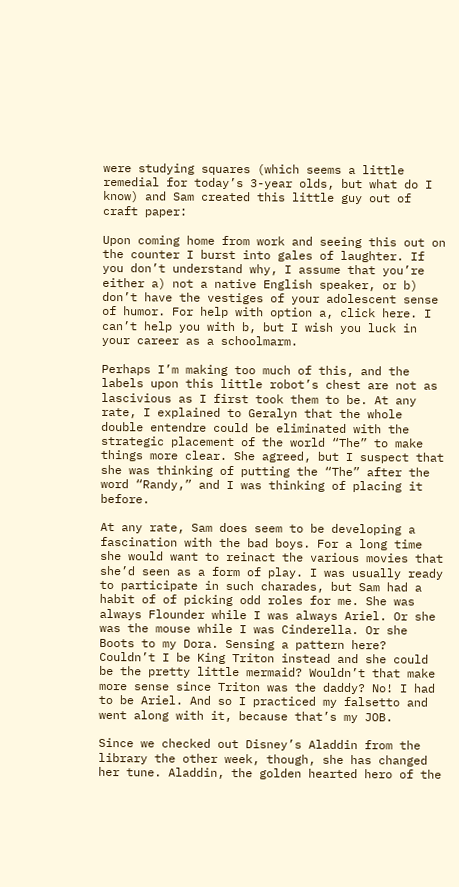were studying squares (which seems a little remedial for today’s 3-year olds, but what do I know) and Sam created this little guy out of craft paper:

Upon coming home from work and seeing this out on the counter I burst into gales of laughter. If you don’t understand why, I assume that you’re either a) not a native English speaker, or b) don’t have the vestiges of your adolescent sense of humor. For help with option a, click here. I can’t help you with b, but I wish you luck in your career as a schoolmarm.

Perhaps I’m making too much of this, and the labels upon this little robot’s chest are not as lascivious as I first took them to be. At any rate, I explained to Geralyn that the whole double entendre could be eliminated with the strategic placement of the world “The” to make things more clear. She agreed, but I suspect that she was thinking of putting the “The” after the word “Randy,” and I was thinking of placing it before.

At any rate, Sam does seem to be developing a fascination with the bad boys. For a long time she would want to reinact the various movies that she’d seen as a form of play. I was usually ready to participate in such charades, but Sam had a habit of of picking odd roles for me. She was always Flounder while I was always Ariel. Or she was the mouse while I was Cinderella. Or she Boots to my Dora. Sensing a pattern here? Couldn’t I be King Triton instead and she could be the pretty little mermaid? Wouldn’t that make more sense since Triton was the daddy? No! I had to be Ariel. And so I practiced my falsetto and went along with it, because that’s my JOB.

Since we checked out Disney’s Aladdin from the library the other week, though, she has changed her tune. Aladdin, the golden hearted hero of the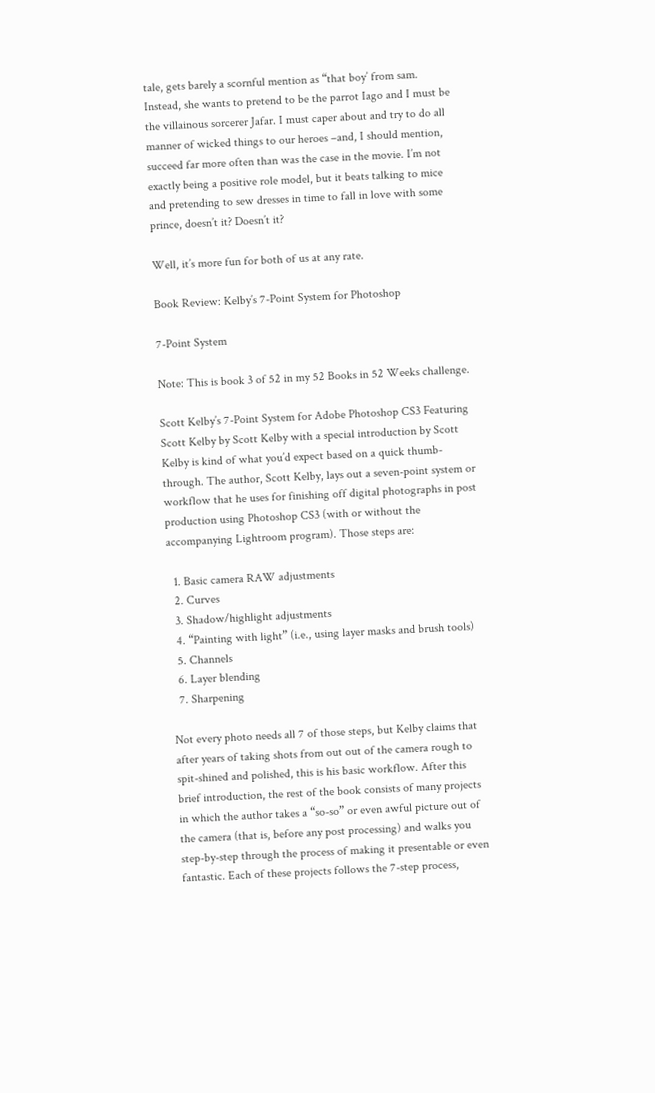tale, gets barely a scornful mention as “that boy’ from sam. Instead, she wants to pretend to be the parrot Iago and I must be the villainous sorcerer Jafar. I must caper about and try to do all manner of wicked things to our heroes –and, I should mention, succeed far more often than was the case in the movie. I’m not exactly being a positive role model, but it beats talking to mice and pretending to sew dresses in time to fall in love with some prince, doesn’t it? Doesn’t it?

Well, it’s more fun for both of us at any rate.

Book Review: Kelby’s 7-Point System for Photoshop

7-Point System

Note: This is book 3 of 52 in my 52 Books in 52 Weeks challenge.

Scott Kelby’s 7-Point System for Adobe Photoshop CS3 Featuring Scott Kelby by Scott Kelby with a special introduction by Scott Kelby is kind of what you’d expect based on a quick thumb-through. The author, Scott Kelby, lays out a seven-point system or workflow that he uses for finishing off digital photographs in post production using Photoshop CS3 (with or without the accompanying Lightroom program). Those steps are:

  1. Basic camera RAW adjustments
  2. Curves
  3. Shadow/highlight adjustments
  4. “Painting with light” (i.e., using layer masks and brush tools)
  5. Channels
  6. Layer blending
  7. Sharpening

Not every photo needs all 7 of those steps, but Kelby claims that after years of taking shots from out out of the camera rough to spit-shined and polished, this is his basic workflow. After this brief introduction, the rest of the book consists of many projects in which the author takes a “so-so” or even awful picture out of the camera (that is, before any post processing) and walks you step-by-step through the process of making it presentable or even fantastic. Each of these projects follows the 7-step process,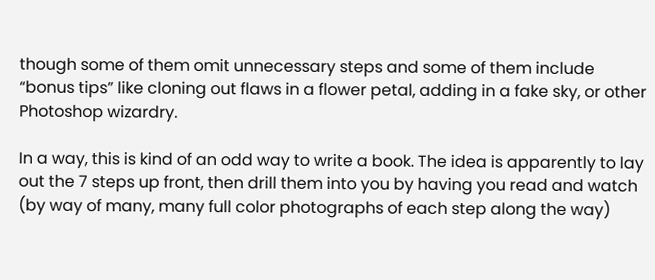though some of them omit unnecessary steps and some of them include “bonus tips” like cloning out flaws in a flower petal, adding in a fake sky, or other Photoshop wizardry.

In a way, this is kind of an odd way to write a book. The idea is apparently to lay out the 7 steps up front, then drill them into you by having you read and watch (by way of many, many full color photographs of each step along the way)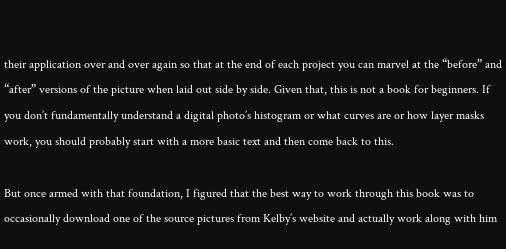their application over and over again so that at the end of each project you can marvel at the “before” and “after” versions of the picture when laid out side by side. Given that, this is not a book for beginners. If you don’t fundamentally understand a digital photo’s histogram or what curves are or how layer masks work, you should probably start with a more basic text and then come back to this.

But once armed with that foundation, I figured that the best way to work through this book was to occasionally download one of the source pictures from Kelby’s website and actually work along with him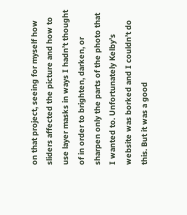on that project, seeing for myself how sliders affected the picture and how to use layer masks in ways I hadn’t thought of in order to brighten, darken, or sharpen only the parts of the photo that I wanted to. Unfortunately Kelby’s website was borked and I couldn’t do this. But it was a good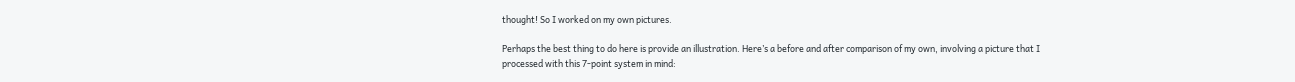thought! So I worked on my own pictures.

Perhaps the best thing to do here is provide an illustration. Here’s a before and after comparison of my own, involving a picture that I processed with this 7-point system in mind: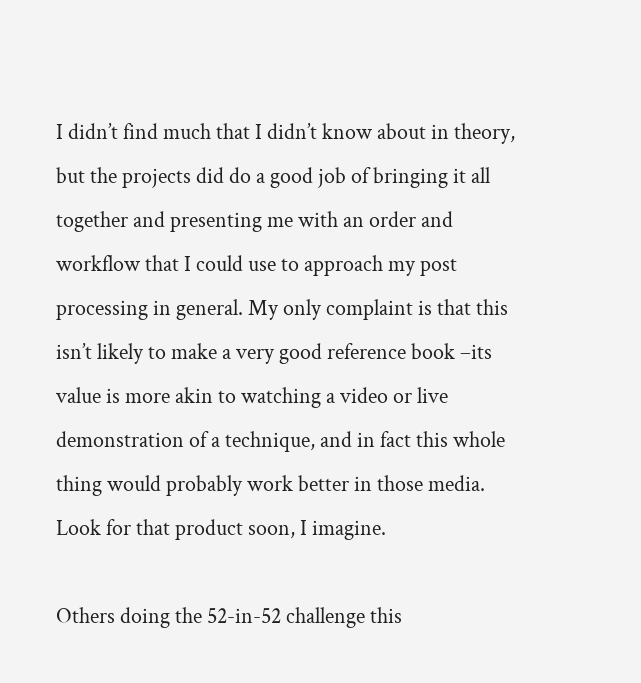I didn’t find much that I didn’t know about in theory, but the projects did do a good job of bringing it all together and presenting me with an order and workflow that I could use to approach my post processing in general. My only complaint is that this isn’t likely to make a very good reference book –its value is more akin to watching a video or live demonstration of a technique, and in fact this whole thing would probably work better in those media. Look for that product soon, I imagine.

Others doing the 52-in-52 challenge this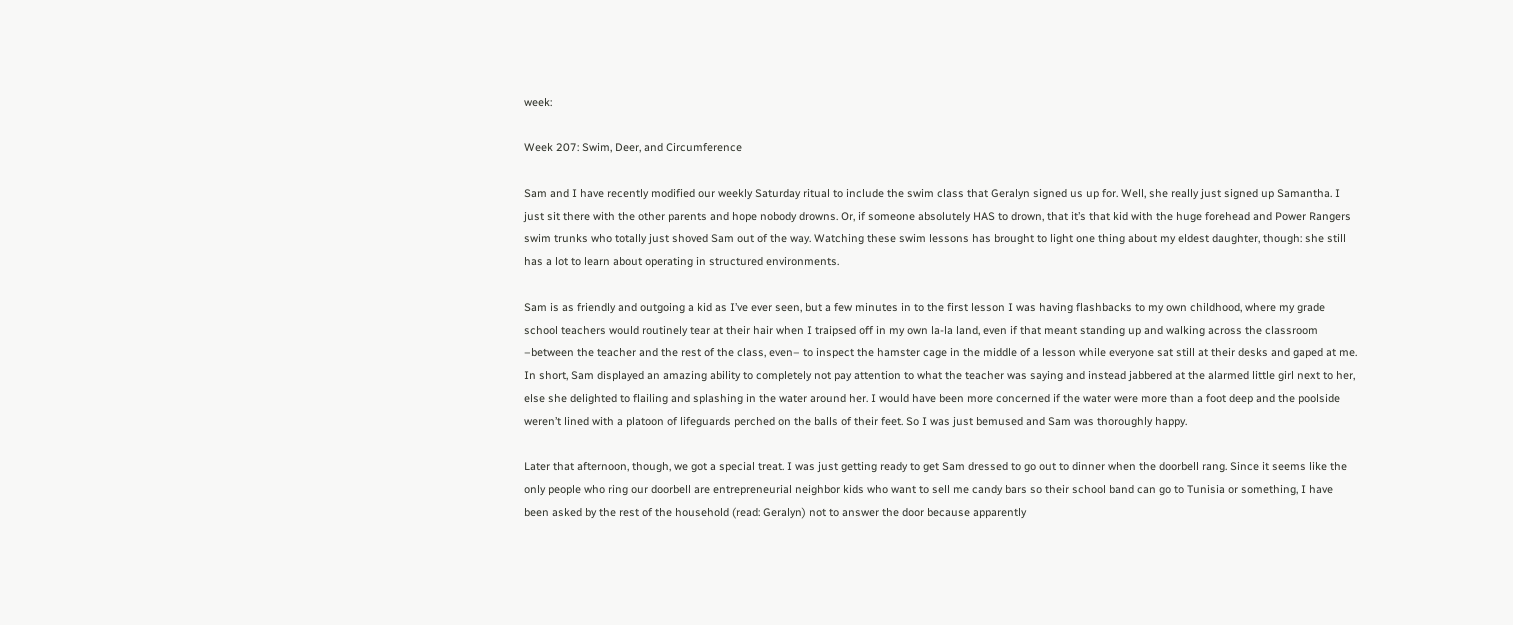week:

Week 207: Swim, Deer, and Circumference

Sam and I have recently modified our weekly Saturday ritual to include the swim class that Geralyn signed us up for. Well, she really just signed up Samantha. I just sit there with the other parents and hope nobody drowns. Or, if someone absolutely HAS to drown, that it’s that kid with the huge forehead and Power Rangers swim trunks who totally just shoved Sam out of the way. Watching these swim lessons has brought to light one thing about my eldest daughter, though: she still has a lot to learn about operating in structured environments.

Sam is as friendly and outgoing a kid as I’ve ever seen, but a few minutes in to the first lesson I was having flashbacks to my own childhood, where my grade school teachers would routinely tear at their hair when I traipsed off in my own la-la land, even if that meant standing up and walking across the classroom –between the teacher and the rest of the class, even– to inspect the hamster cage in the middle of a lesson while everyone sat still at their desks and gaped at me. In short, Sam displayed an amazing ability to completely not pay attention to what the teacher was saying and instead jabbered at the alarmed little girl next to her, else she delighted to flailing and splashing in the water around her. I would have been more concerned if the water were more than a foot deep and the poolside weren’t lined with a platoon of lifeguards perched on the balls of their feet. So I was just bemused and Sam was thoroughly happy.

Later that afternoon, though, we got a special treat. I was just getting ready to get Sam dressed to go out to dinner when the doorbell rang. Since it seems like the only people who ring our doorbell are entrepreneurial neighbor kids who want to sell me candy bars so their school band can go to Tunisia or something, I have been asked by the rest of the household (read: Geralyn) not to answer the door because apparently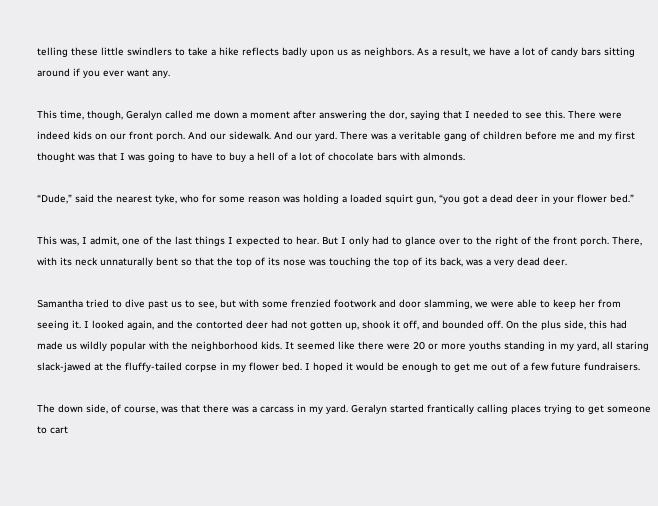telling these little swindlers to take a hike reflects badly upon us as neighbors. As a result, we have a lot of candy bars sitting around if you ever want any.

This time, though, Geralyn called me down a moment after answering the dor, saying that I needed to see this. There were indeed kids on our front porch. And our sidewalk. And our yard. There was a veritable gang of children before me and my first thought was that I was going to have to buy a hell of a lot of chocolate bars with almonds.

“Dude,” said the nearest tyke, who for some reason was holding a loaded squirt gun, “you got a dead deer in your flower bed.”

This was, I admit, one of the last things I expected to hear. But I only had to glance over to the right of the front porch. There, with its neck unnaturally bent so that the top of its nose was touching the top of its back, was a very dead deer.

Samantha tried to dive past us to see, but with some frenzied footwork and door slamming, we were able to keep her from seeing it. I looked again, and the contorted deer had not gotten up, shook it off, and bounded off. On the plus side, this had made us wildly popular with the neighborhood kids. It seemed like there were 20 or more youths standing in my yard, all staring slack-jawed at the fluffy-tailed corpse in my flower bed. I hoped it would be enough to get me out of a few future fundraisers.

The down side, of course, was that there was a carcass in my yard. Geralyn started frantically calling places trying to get someone to cart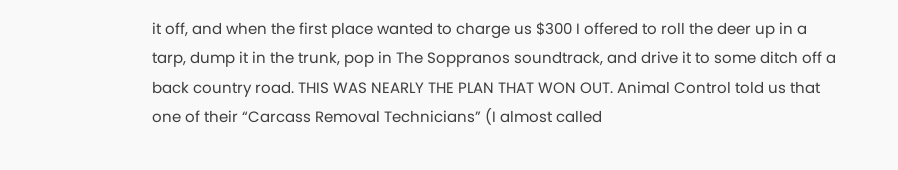it off, and when the first place wanted to charge us $300 I offered to roll the deer up in a tarp, dump it in the trunk, pop in The Soppranos soundtrack, and drive it to some ditch off a back country road. THIS WAS NEARLY THE PLAN THAT WON OUT. Animal Control told us that one of their “Carcass Removal Technicians” (I almost called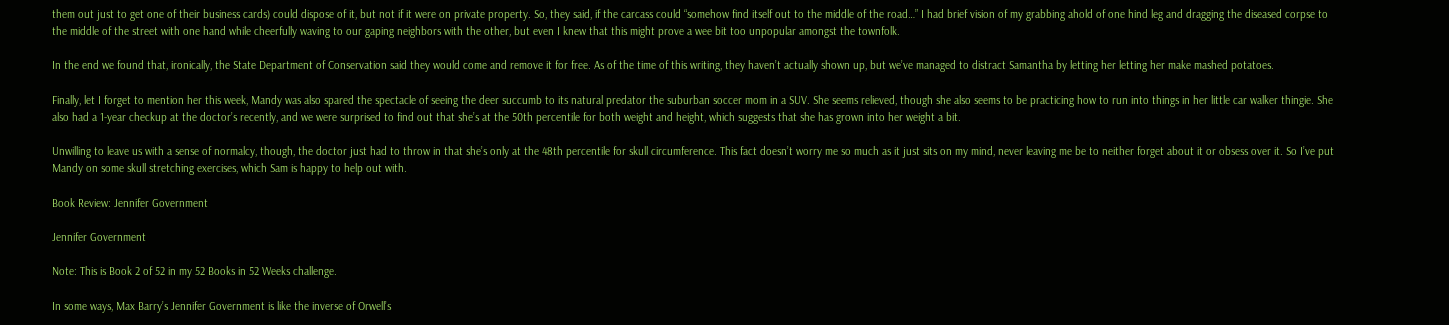them out just to get one of their business cards) could dispose of it, but not if it were on private property. So, they said, if the carcass could “somehow find itself out to the middle of the road…” I had brief vision of my grabbing ahold of one hind leg and dragging the diseased corpse to the middle of the street with one hand while cheerfully waving to our gaping neighbors with the other, but even I knew that this might prove a wee bit too unpopular amongst the townfolk.

In the end we found that, ironically, the State Department of Conservation said they would come and remove it for free. As of the time of this writing, they haven’t actually shown up, but we’ve managed to distract Samantha by letting her letting her make mashed potatoes.

Finally, let I forget to mention her this week, Mandy was also spared the spectacle of seeing the deer succumb to its natural predator the suburban soccer mom in a SUV. She seems relieved, though she also seems to be practicing how to run into things in her little car walker thingie. She also had a 1-year checkup at the doctor’s recently, and we were surprised to find out that she’s at the 50th percentile for both weight and height, which suggests that she has grown into her weight a bit.

Unwilling to leave us with a sense of normalcy, though, the doctor just had to throw in that she’s only at the 48th percentile for skull circumference. This fact doesn’t worry me so much as it just sits on my mind, never leaving me be to neither forget about it or obsess over it. So I’ve put Mandy on some skull stretching exercises, which Sam is happy to help out with.

Book Review: Jennifer Government

Jennifer Government

Note: This is Book 2 of 52 in my 52 Books in 52 Weeks challenge.

In some ways, Max Barry’s Jennifer Government is like the inverse of Orwell’s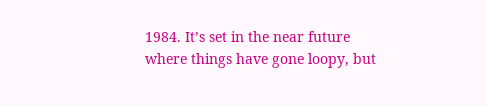1984. It’s set in the near future where things have gone loopy, but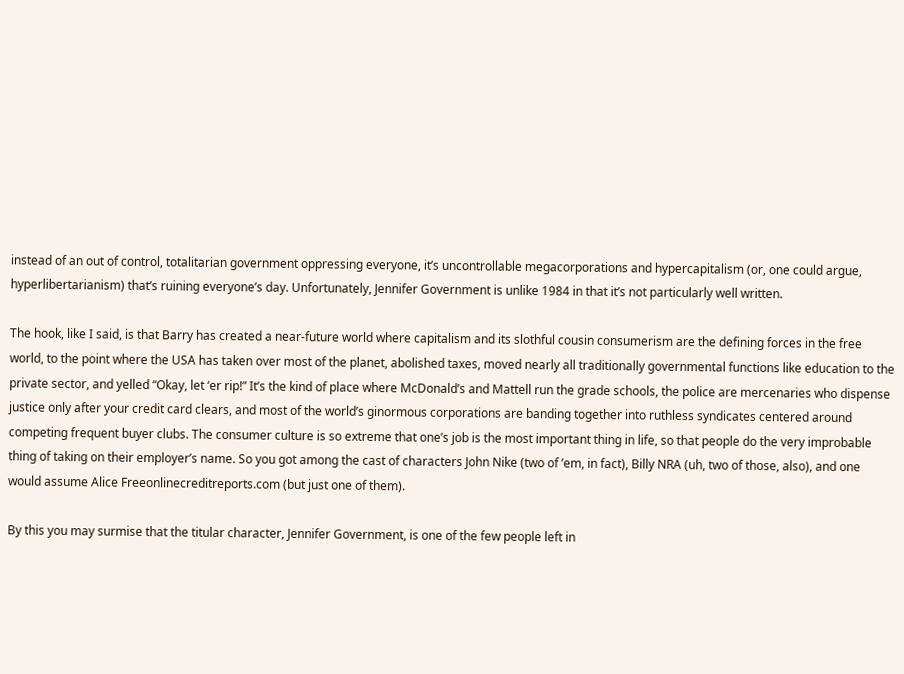instead of an out of control, totalitarian government oppressing everyone, it’s uncontrollable megacorporations and hypercapitalism (or, one could argue, hyperlibertarianism) that’s ruining everyone’s day. Unfortunately, Jennifer Government is unlike 1984 in that it’s not particularly well written.

The hook, like I said, is that Barry has created a near-future world where capitalism and its slothful cousin consumerism are the defining forces in the free world, to the point where the USA has taken over most of the planet, abolished taxes, moved nearly all traditionally governmental functions like education to the private sector, and yelled “Okay, let ‘er rip!” It’s the kind of place where McDonald’s and Mattell run the grade schools, the police are mercenaries who dispense justice only after your credit card clears, and most of the world’s ginormous corporations are banding together into ruthless syndicates centered around competing frequent buyer clubs. The consumer culture is so extreme that one’s job is the most important thing in life, so that people do the very improbable thing of taking on their employer’s name. So you got among the cast of characters John Nike (two of ’em, in fact), Billy NRA (uh, two of those, also), and one would assume Alice Freeonlinecreditreports.com (but just one of them).

By this you may surmise that the titular character, Jennifer Government, is one of the few people left in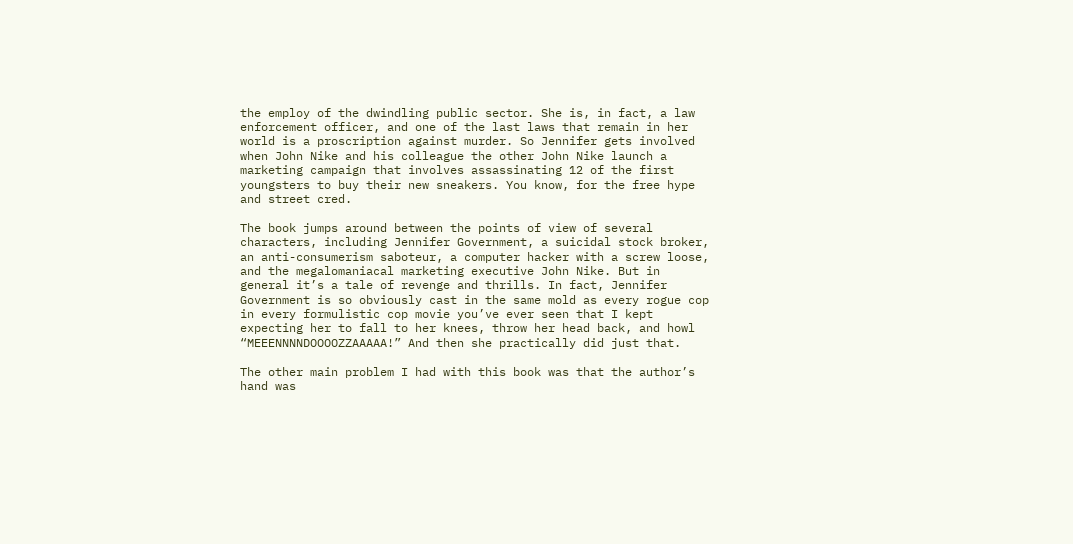the employ of the dwindling public sector. She is, in fact, a law enforcement officer, and one of the last laws that remain in her world is a proscription against murder. So Jennifer gets involved when John Nike and his colleague the other John Nike launch a marketing campaign that involves assassinating 12 of the first youngsters to buy their new sneakers. You know, for the free hype and street cred.

The book jumps around between the points of view of several characters, including Jennifer Government, a suicidal stock broker, an anti-consumerism saboteur, a computer hacker with a screw loose, and the megalomaniacal marketing executive John Nike. But in general it’s a tale of revenge and thrills. In fact, Jennifer Government is so obviously cast in the same mold as every rogue cop in every formulistic cop movie you’ve ever seen that I kept expecting her to fall to her knees, throw her head back, and howl “MEEENNNNDOOOOZZAAAAA!” And then she practically did just that.

The other main problem I had with this book was that the author’s hand was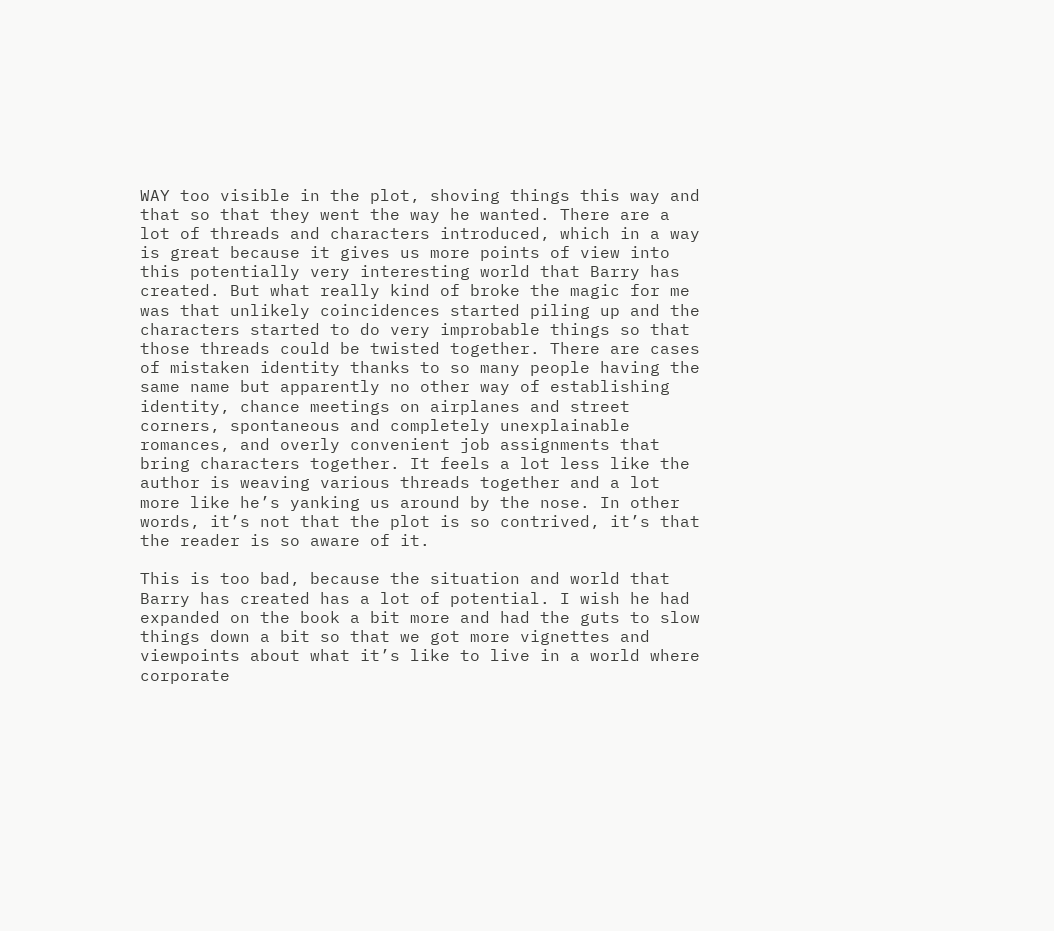WAY too visible in the plot, shoving things this way and that so that they went the way he wanted. There are a lot of threads and characters introduced, which in a way is great because it gives us more points of view into this potentially very interesting world that Barry has created. But what really kind of broke the magic for me was that unlikely coincidences started piling up and the characters started to do very improbable things so that those threads could be twisted together. There are cases of mistaken identity thanks to so many people having the same name but apparently no other way of establishing identity, chance meetings on airplanes and street corners, spontaneous and completely unexplainable romances, and overly convenient job assignments that bring characters together. It feels a lot less like the author is weaving various threads together and a lot more like he’s yanking us around by the nose. In other words, it’s not that the plot is so contrived, it’s that the reader is so aware of it.

This is too bad, because the situation and world that Barry has created has a lot of potential. I wish he had expanded on the book a bit more and had the guts to slow things down a bit so that we got more vignettes and viewpoints about what it’s like to live in a world where corporate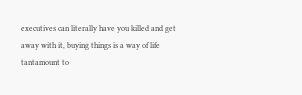executives can literally have you killed and get away with it, buying things is a way of life tantamount to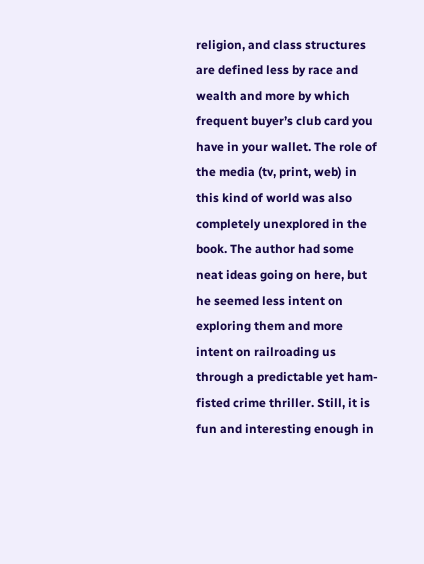religion, and class structures are defined less by race and wealth and more by which frequent buyer’s club card you have in your wallet. The role of the media (tv, print, web) in this kind of world was also completely unexplored in the book. The author had some neat ideas going on here, but he seemed less intent on exploring them and more intent on railroading us through a predictable yet ham-fisted crime thriller. Still, it is fun and interesting enough in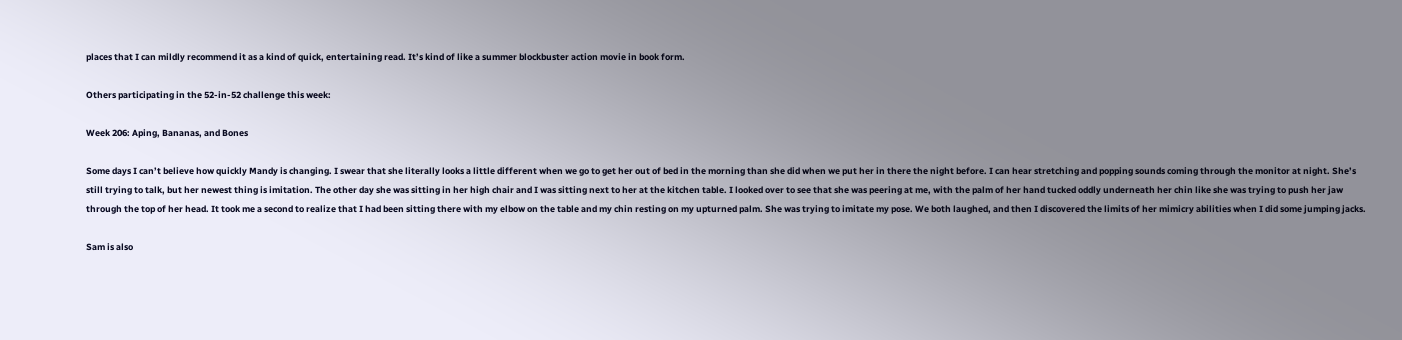places that I can mildly recommend it as a kind of quick, entertaining read. It’s kind of like a summer blockbuster action movie in book form.

Others participating in the 52-in-52 challenge this week:

Week 206: Aping, Bananas, and Bones

Some days I can’t believe how quickly Mandy is changing. I swear that she literally looks a little different when we go to get her out of bed in the morning than she did when we put her in there the night before. I can hear stretching and popping sounds coming through the monitor at night. She’s still trying to talk, but her newest thing is imitation. The other day she was sitting in her high chair and I was sitting next to her at the kitchen table. I looked over to see that she was peering at me, with the palm of her hand tucked oddly underneath her chin like she was trying to push her jaw through the top of her head. It took me a second to realize that I had been sitting there with my elbow on the table and my chin resting on my upturned palm. She was trying to imitate my pose. We both laughed, and then I discovered the limits of her mimicry abilities when I did some jumping jacks.

Sam is also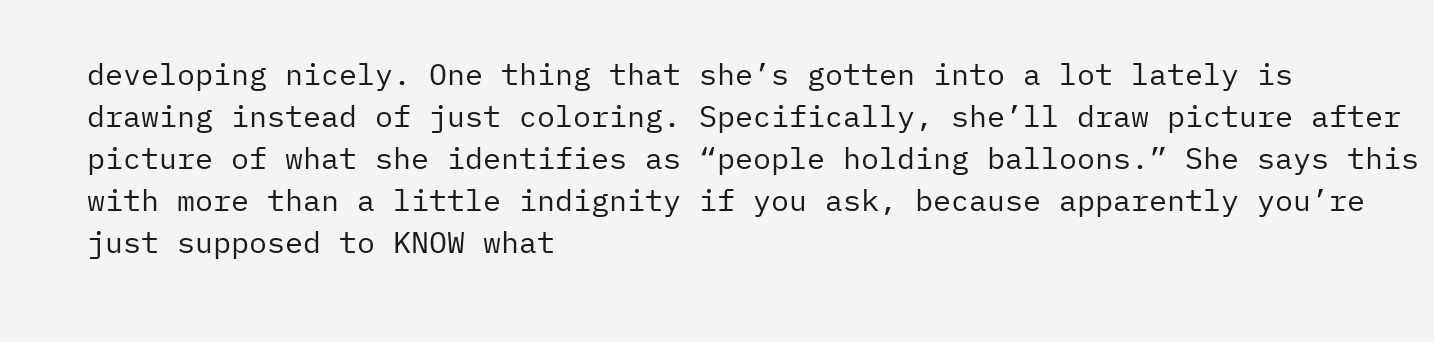developing nicely. One thing that she’s gotten into a lot lately is drawing instead of just coloring. Specifically, she’ll draw picture after picture of what she identifies as “people holding balloons.” She says this with more than a little indignity if you ask, because apparently you’re just supposed to KNOW what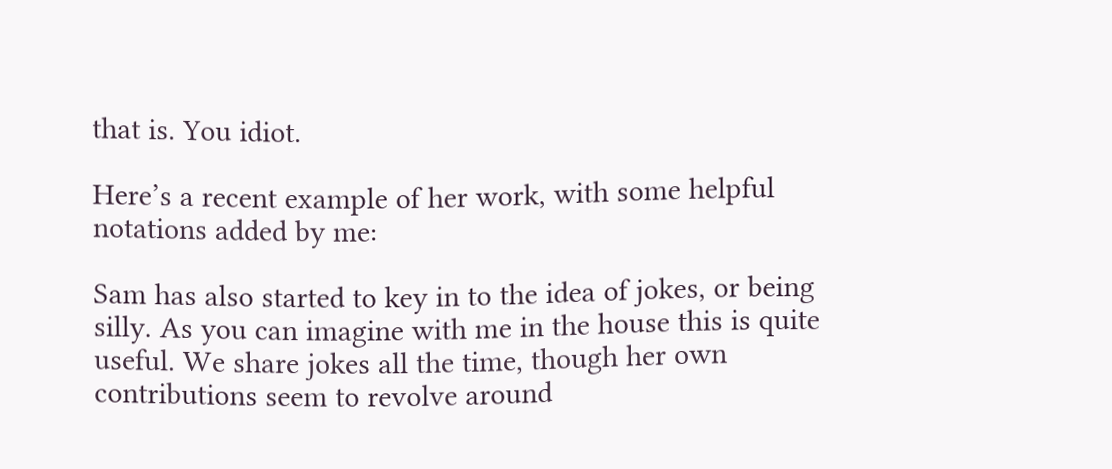that is. You idiot.

Here’s a recent example of her work, with some helpful notations added by me:

Sam has also started to key in to the idea of jokes, or being silly. As you can imagine with me in the house this is quite useful. We share jokes all the time, though her own contributions seem to revolve around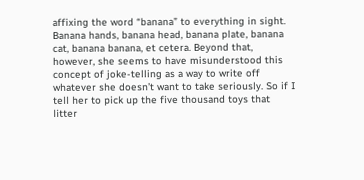affixing the word “banana” to everything in sight. Banana hands, banana head, banana plate, banana cat, banana banana, et cetera. Beyond that, however, she seems to have misunderstood this concept of joke-telling as a way to write off whatever she doesn’t want to take seriously. So if I tell her to pick up the five thousand toys that litter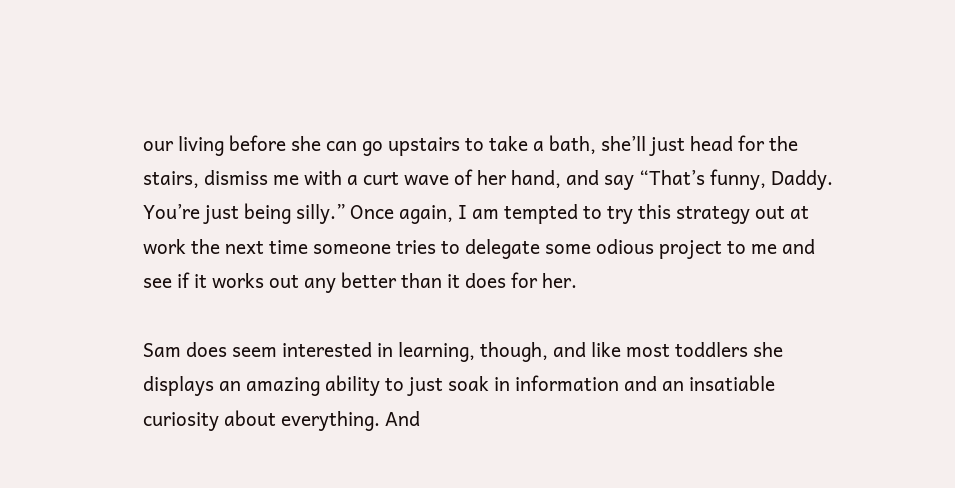our living before she can go upstairs to take a bath, she’ll just head for the stairs, dismiss me with a curt wave of her hand, and say “That’s funny, Daddy. You’re just being silly.” Once again, I am tempted to try this strategy out at work the next time someone tries to delegate some odious project to me and see if it works out any better than it does for her.

Sam does seem interested in learning, though, and like most toddlers she displays an amazing ability to just soak in information and an insatiable curiosity about everything. And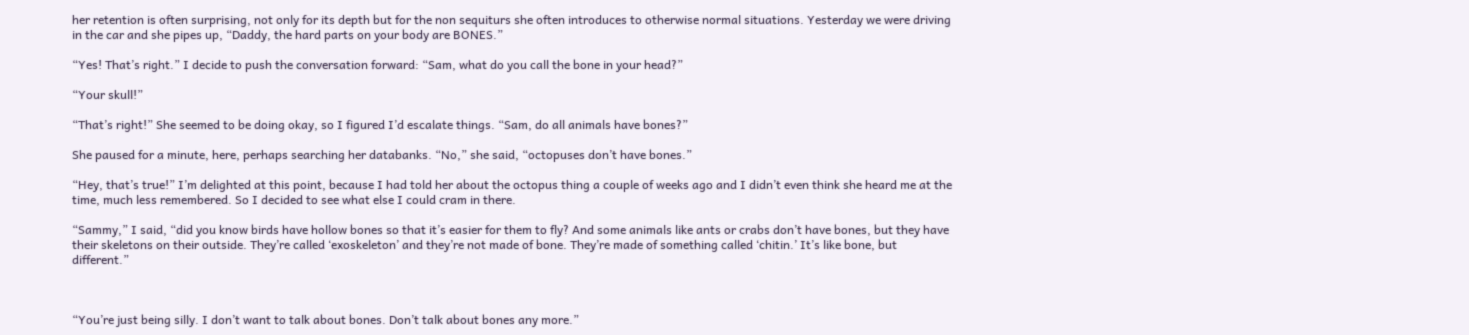her retention is often surprising, not only for its depth but for the non sequiturs she often introduces to otherwise normal situations. Yesterday we were driving in the car and she pipes up, “Daddy, the hard parts on your body are BONES.”

“Yes! That’s right.” I decide to push the conversation forward: “Sam, what do you call the bone in your head?”

“Your skull!”

“That’s right!” She seemed to be doing okay, so I figured I’d escalate things. “Sam, do all animals have bones?”

She paused for a minute, here, perhaps searching her databanks. “No,” she said, “octopuses don’t have bones.”

“Hey, that’s true!” I’m delighted at this point, because I had told her about the octopus thing a couple of weeks ago and I didn’t even think she heard me at the time, much less remembered. So I decided to see what else I could cram in there.

“Sammy,” I said, “did you know birds have hollow bones so that it’s easier for them to fly? And some animals like ants or crabs don’t have bones, but they have their skeletons on their outside. They’re called ‘exoskeleton’ and they’re not made of bone. They’re made of something called ‘chitin.’ It’s like bone, but different.”



“You’re just being silly. I don’t want to talk about bones. Don’t talk about bones any more.”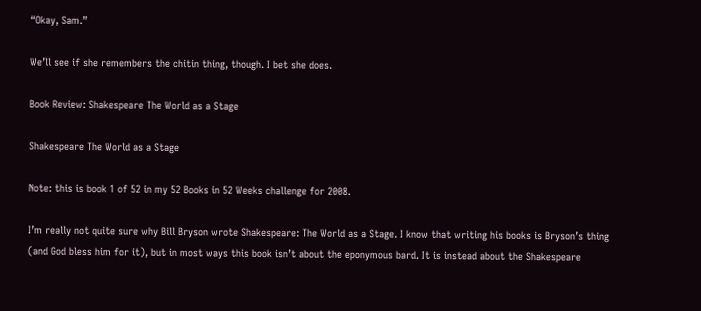“Okay, Sam.”

We’ll see if she remembers the chitin thing, though. I bet she does.

Book Review: Shakespeare The World as a Stage

Shakespeare The World as a Stage

Note: this is book 1 of 52 in my 52 Books in 52 Weeks challenge for 2008.

I’m really not quite sure why Bill Bryson wrote Shakespeare: The World as a Stage. I know that writing his books is Bryson’s thing (and God bless him for it), but in most ways this book isn’t about the eponymous bard. It is instead about the Shakespeare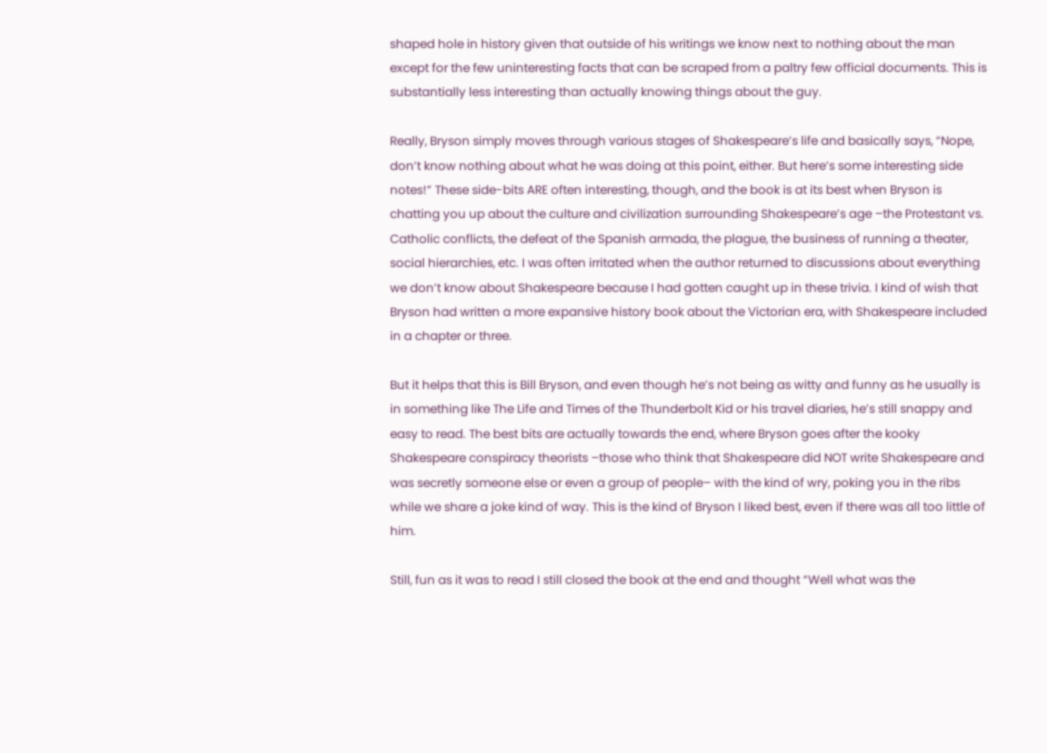shaped hole in history given that outside of his writings we know next to nothing about the man except for the few uninteresting facts that can be scraped from a paltry few official documents. This is substantially less interesting than actually knowing things about the guy.

Really, Bryson simply moves through various stages of Shakespeare’s life and basically says, “Nope, don’t know nothing about what he was doing at this point, either. But here’s some interesting side notes!” These side-bits ARE often interesting, though, and the book is at its best when Bryson is chatting you up about the culture and civilization surrounding Shakespeare’s age –the Protestant vs. Catholic conflicts, the defeat of the Spanish armada, the plague, the business of running a theater, social hierarchies, etc. I was often irritated when the author returned to discussions about everything we don’t know about Shakespeare because I had gotten caught up in these trivia. I kind of wish that Bryson had written a more expansive history book about the Victorian era, with Shakespeare included in a chapter or three.

But it helps that this is Bill Bryson, and even though he’s not being as witty and funny as he usually is in something like The Life and Times of the Thunderbolt Kid or his travel diaries, he’s still snappy and easy to read. The best bits are actually towards the end, where Bryson goes after the kooky Shakespeare conspiracy theorists –those who think that Shakespeare did NOT write Shakespeare and was secretly someone else or even a group of people– with the kind of wry, poking you in the ribs while we share a joke kind of way. This is the kind of Bryson I liked best, even if there was all too little of him.

Still, fun as it was to read I still closed the book at the end and thought “Well what was the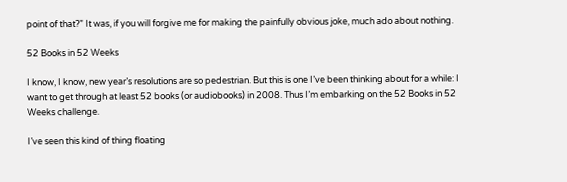point of that?” It was, if you will forgive me for making the painfully obvious joke, much ado about nothing.

52 Books in 52 Weeks

I know, I know, new year’s resolutions are so pedestrian. But this is one I’ve been thinking about for a while: I want to get through at least 52 books (or audiobooks) in 2008. Thus I’m embarking on the 52 Books in 52 Weeks challenge.

I’ve seen this kind of thing floating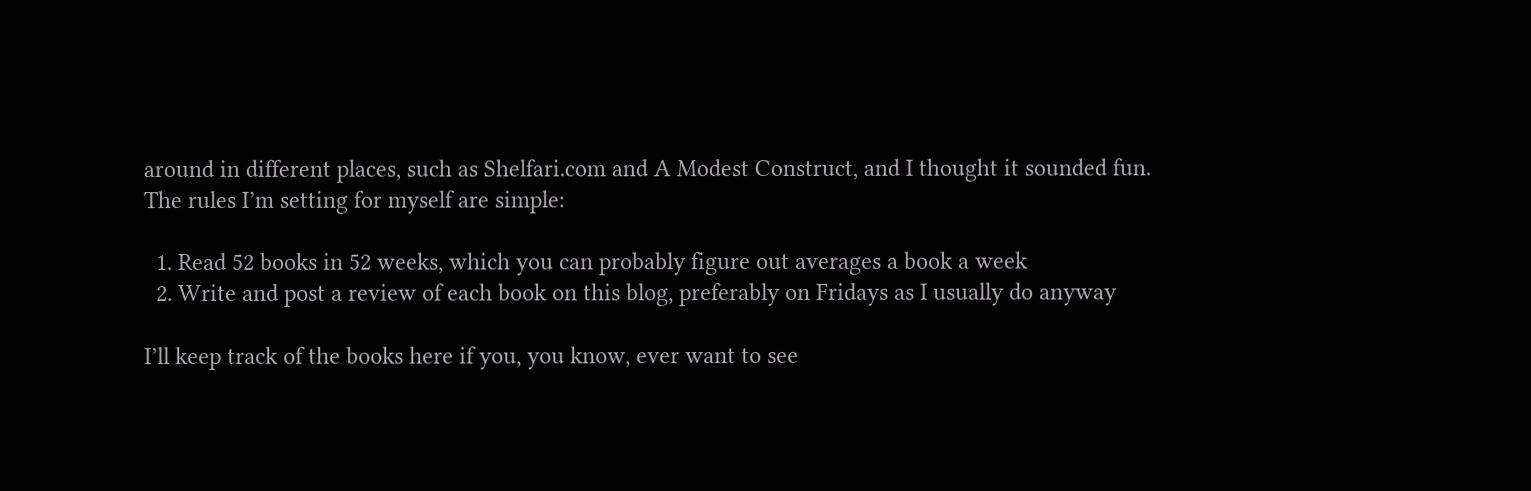around in different places, such as Shelfari.com and A Modest Construct, and I thought it sounded fun. The rules I’m setting for myself are simple:

  1. Read 52 books in 52 weeks, which you can probably figure out averages a book a week
  2. Write and post a review of each book on this blog, preferably on Fridays as I usually do anyway

I’ll keep track of the books here if you, you know, ever want to see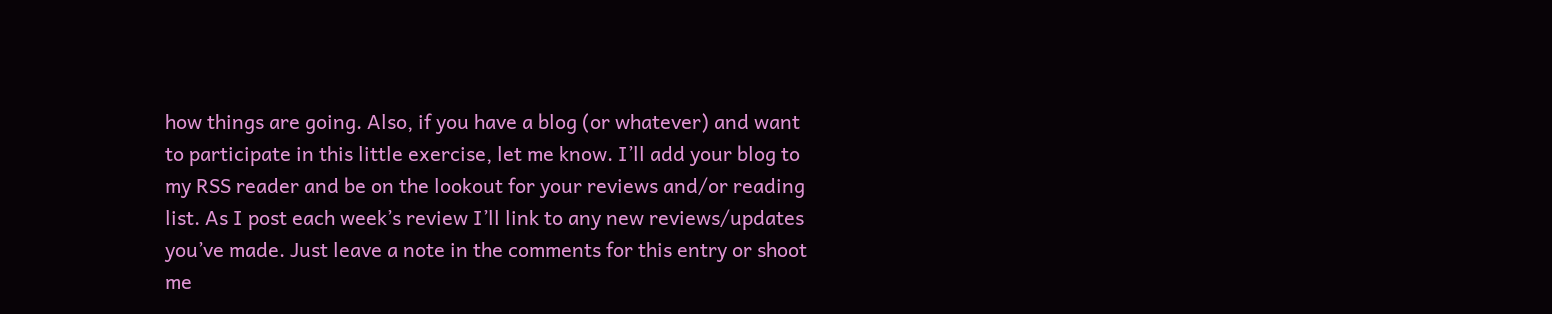how things are going. Also, if you have a blog (or whatever) and want to participate in this little exercise, let me know. I’ll add your blog to my RSS reader and be on the lookout for your reviews and/or reading list. As I post each week’s review I’ll link to any new reviews/updates you’ve made. Just leave a note in the comments for this entry or shoot me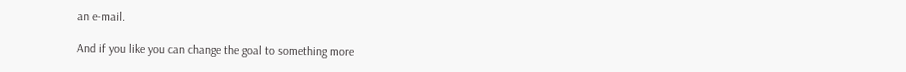an e-mail.

And if you like you can change the goal to something more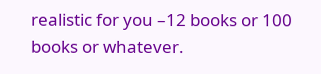realistic for you –12 books or 100 books or whatever.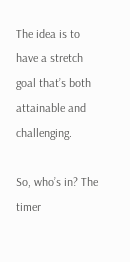The idea is to have a stretch goal that’s both attainable and challenging.

So, who’s in? The timer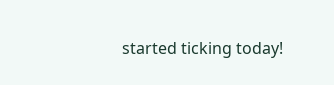started ticking today!